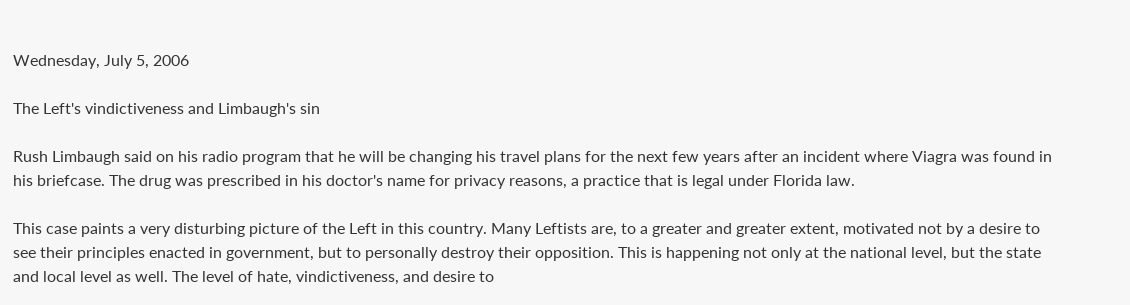Wednesday, July 5, 2006

The Left's vindictiveness and Limbaugh's sin

Rush Limbaugh said on his radio program that he will be changing his travel plans for the next few years after an incident where Viagra was found in his briefcase. The drug was prescribed in his doctor's name for privacy reasons, a practice that is legal under Florida law.

This case paints a very disturbing picture of the Left in this country. Many Leftists are, to a greater and greater extent, motivated not by a desire to see their principles enacted in government, but to personally destroy their opposition. This is happening not only at the national level, but the state and local level as well. The level of hate, vindictiveness, and desire to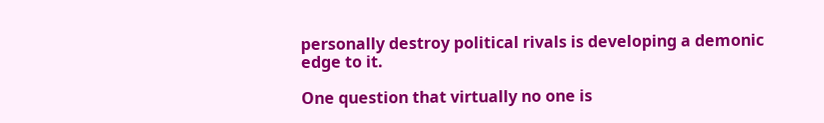personally destroy political rivals is developing a demonic edge to it.

One question that virtually no one is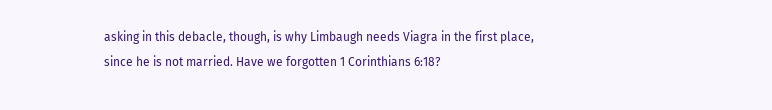asking in this debacle, though, is why Limbaugh needs Viagra in the first place, since he is not married. Have we forgotten 1 Corinthians 6:18?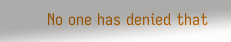No one has denied that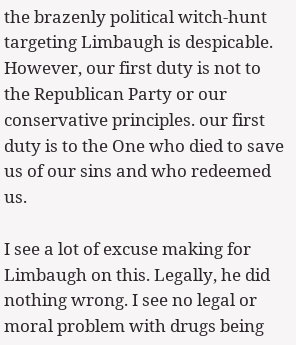the brazenly political witch-hunt targeting Limbaugh is despicable. However, our first duty is not to the Republican Party or our conservative principles. our first duty is to the One who died to save us of our sins and who redeemed us.

I see a lot of excuse making for Limbaugh on this. Legally, he did nothing wrong. I see no legal or moral problem with drugs being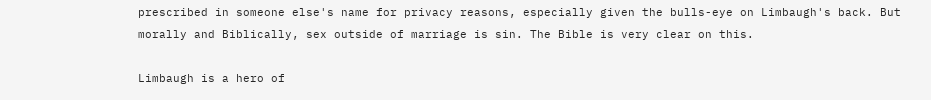prescribed in someone else's name for privacy reasons, especially given the bulls-eye on Limbaugh's back. But morally and Biblically, sex outside of marriage is sin. The Bible is very clear on this.

Limbaugh is a hero of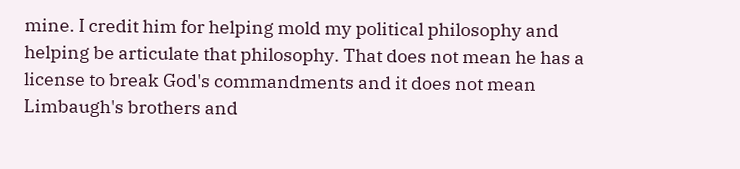mine. I credit him for helping mold my political philosophy and helping be articulate that philosophy. That does not mean he has a license to break God's commandments and it does not mean Limbaugh's brothers and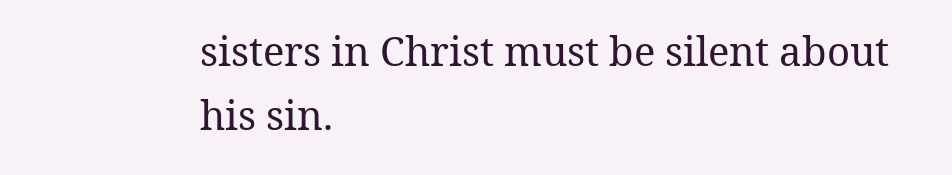sisters in Christ must be silent about his sin.